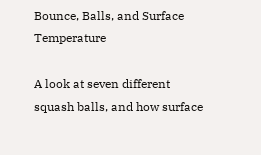Bounce, Balls, and Surface Temperature

A look at seven different squash balls, and how surface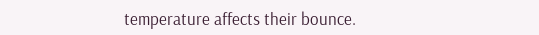temperature affects their bounce.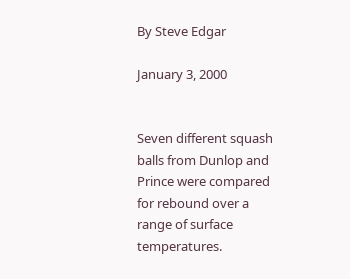By Steve Edgar

January 3, 2000


Seven different squash balls from Dunlop and Prince were compared for rebound over a range of surface temperatures.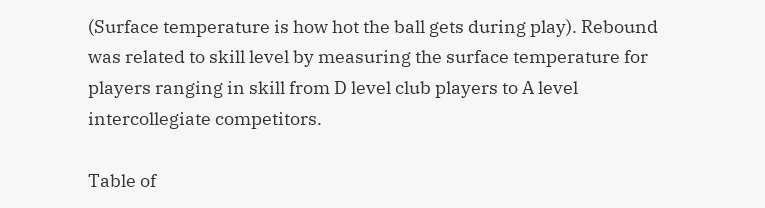(Surface temperature is how hot the ball gets during play). Rebound was related to skill level by measuring the surface temperature for players ranging in skill from D level club players to A level intercollegiate competitors.

Table of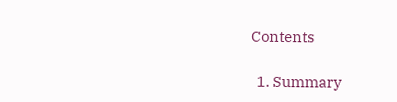Contents

  1. Summary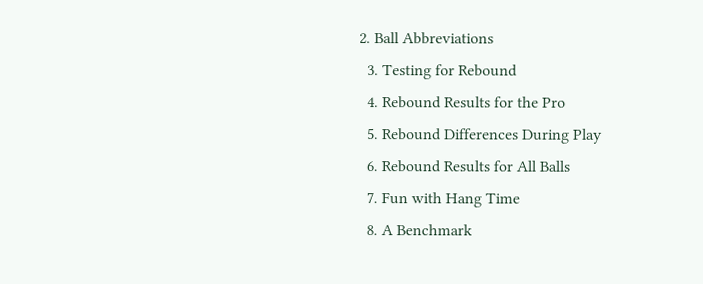2. Ball Abbreviations
  3. Testing for Rebound
  4. Rebound Results for the Pro
  5. Rebound Differences During Play
  6. Rebound Results for All Balls
  7. Fun with Hang Time
  8. A Benchmark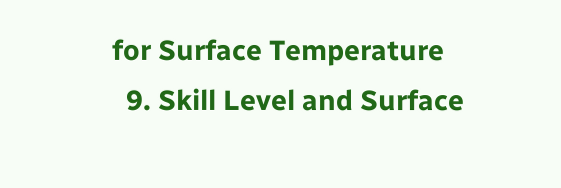for Surface Temperature
  9. Skill Level and Surface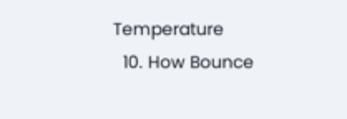Temperature
  10. How Bounce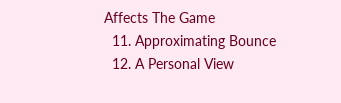Affects The Game
  11. Approximating Bounce
  12. A Personal View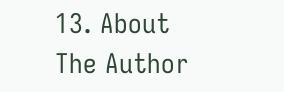13. About The Author